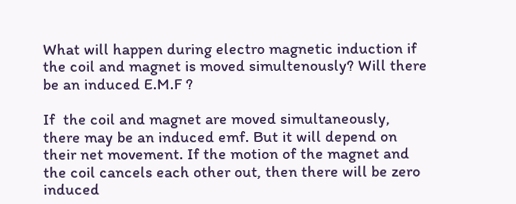What will happen during electro magnetic induction if the coil and magnet is moved simultenously? Will there be an induced E.M.F ?

If  the coil and magnet are moved simultaneously, there may be an induced emf. But it will depend on their net movement. If the motion of the magnet and the coil cancels each other out, then there will be zero induced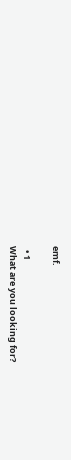emf.

  • 1
What are you looking for?